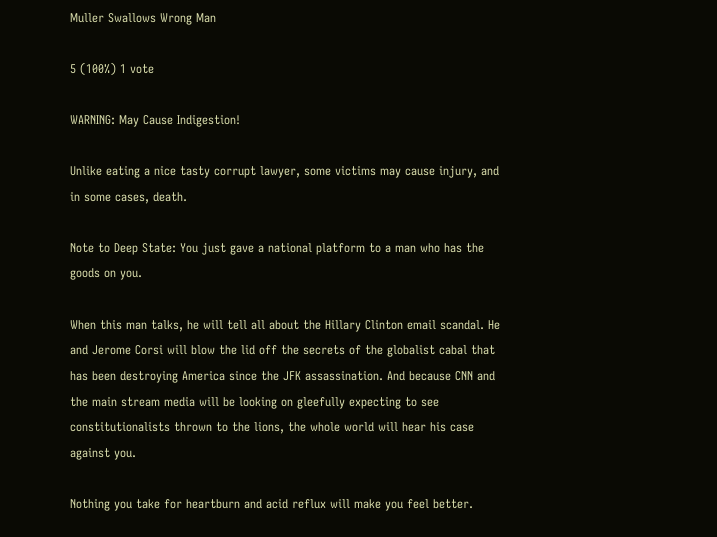Muller Swallows Wrong Man

5 (100%) 1 vote

WARNING: May Cause Indigestion!

Unlike eating a nice tasty corrupt lawyer, some victims may cause injury, and in some cases, death.

Note to Deep State: You just gave a national platform to a man who has the goods on you.

When this man talks, he will tell all about the Hillary Clinton email scandal. He and Jerome Corsi will blow the lid off the secrets of the globalist cabal that has been destroying America since the JFK assassination. And because CNN and the main stream media will be looking on gleefully expecting to see constitutionalists thrown to the lions, the whole world will hear his case against you.

Nothing you take for heartburn and acid reflux will make you feel better.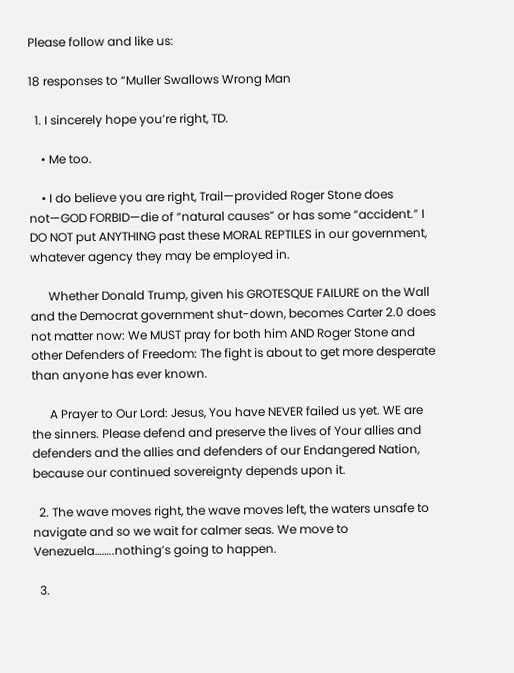Please follow and like us:

18 responses to “Muller Swallows Wrong Man

  1. I sincerely hope you’re right, TD.

    • Me too.

    • I do believe you are right, Trail—provided Roger Stone does not—GOD FORBID—die of “natural causes” or has some “accident.” I DO NOT put ANYTHING past these MORAL REPTILES in our government, whatever agency they may be employed in.

      Whether Donald Trump, given his GROTESQUE FAILURE on the Wall and the Democrat government shut-down, becomes Carter 2.0 does not matter now: We MUST pray for both him AND Roger Stone and other Defenders of Freedom: The fight is about to get more desperate than anyone has ever known.

      A Prayer to Our Lord: Jesus, You have NEVER failed us yet. WE are the sinners. Please defend and preserve the lives of Your allies and defenders and the allies and defenders of our Endangered Nation, because our continued sovereignty depends upon it.

  2. The wave moves right, the wave moves left, the waters unsafe to navigate and so we wait for calmer seas. We move to Venezuela……..nothing’s going to happen.

  3.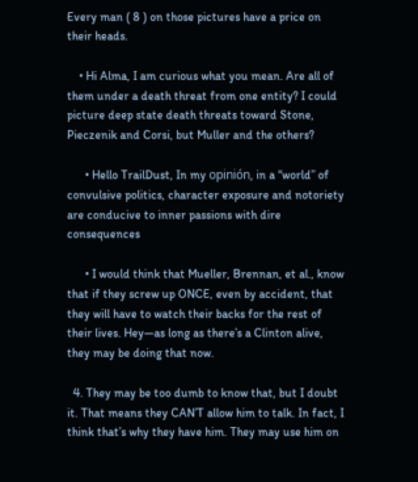Every man ( 8 ) on those pictures have a price on their heads.

    • Hi Alma, I am curious what you mean. Are all of them under a death threat from one entity? I could picture deep state death threats toward Stone, Pieczenik and Corsi, but Muller and the others?

      • Hello TrailDust, In my opinión, in a “world” of convulsive politics, character exposure and notoriety are conducive to inner passions with dire consequences

      • I would think that Mueller, Brennan, et al., know that if they screw up ONCE, even by accident, that they will have to watch their backs for the rest of their lives. Hey—as long as there’s a Clinton alive, they may be doing that now.

  4. They may be too dumb to know that, but I doubt it. That means they CAN’T allow him to talk. In fact, I think that’s why they have him. They may use him on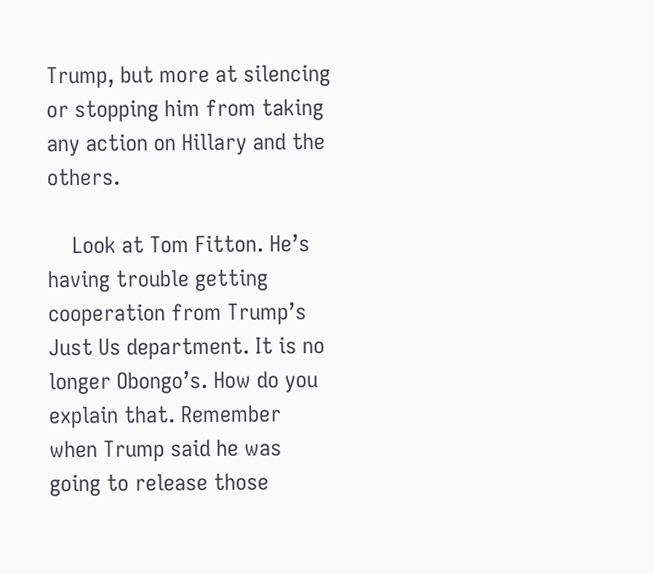Trump, but more at silencing or stopping him from taking any action on Hillary and the others.

    Look at Tom Fitton. He’s having trouble getting cooperation from Trump’s Just Us department. It is no longer Obongo’s. How do you explain that. Remember when Trump said he was going to release those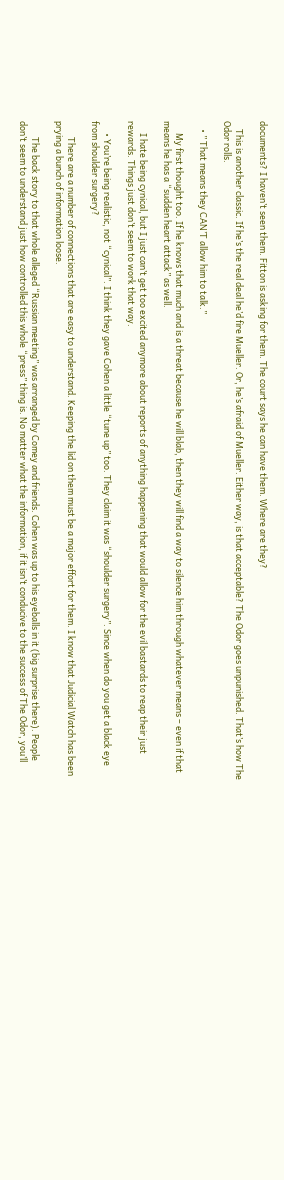documents? I haven’t seen them. Fitton is asking for them. The court says he can have them. Where are they?

    This is another classic. If he’s the real deal he’d fire Mueller. Or, he’s afraid of Mueller. Either way, is that acceptable? The Odor goes unpunished. That’s how The Odor rolls.

    • ” That means they CAN’T allow him to talk.”

      My first thought too. If he knows that much and is a threat because he will blab, then they will find a way to silence him through whatever means – even if that means he has a “sudden heart attack” as well.

      I hate being cynical, but I just can’t get too excited anymore about reports of anything happening that would allow for the evil bastards to reap their just rewards. Things just don’t seem to work that way.

      • You’re being realistic, not “cynical”. I think they gave Cohen a little “tune up” too. They claim it was “shoulder surgery”. Since when do you get a black eye from shoulder surgery?

        There are a number of connections that are easy to understand. Keeping the lid on them must be a major effort for them. I know that Judicial Watch has been prying a bunch of information loose.

        The back story to that whole alleged “Russian meeting” was arranged by Comey and friends. Cohen was up to his eyeballs in it (big surprise there). People don’t seem to understand just how controlled this whole “press” thing is. No matter what the information, if it isn’t conducive to the success of The Odor, you’ll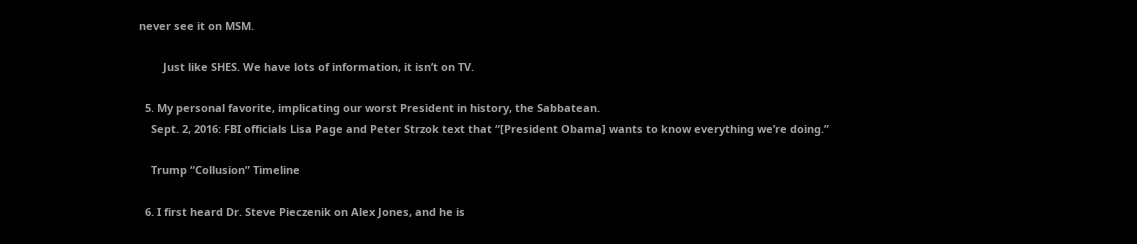never see it on MSM.

        Just like SHES. We have lots of information, it isn’t on TV.

  5. My personal favorite, implicating our worst President in history, the Sabbatean.
    Sept. 2, 2016: FBI officials Lisa Page and Peter Strzok text that “[President Obama] wants to know everything we’re doing.”

    Trump “Collusion” Timeline

  6. I first heard Dr. Steve Pieczenik on Alex Jones, and he is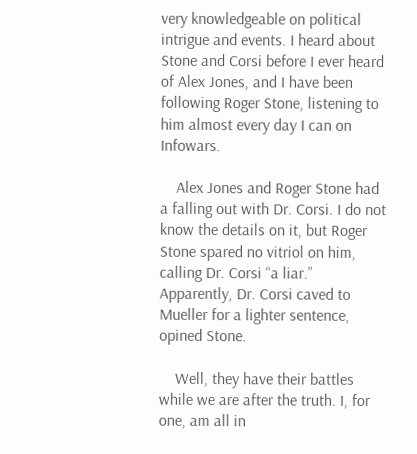very knowledgeable on political intrigue and events. I heard about Stone and Corsi before I ever heard of Alex Jones, and I have been following Roger Stone, listening to him almost every day I can on Infowars.

    Alex Jones and Roger Stone had a falling out with Dr. Corsi. I do not know the details on it, but Roger Stone spared no vitriol on him, calling Dr. Corsi “a liar.” Apparently, Dr. Corsi caved to Mueller for a lighter sentence, opined Stone.

    Well, they have their battles while we are after the truth. I, for one, am all in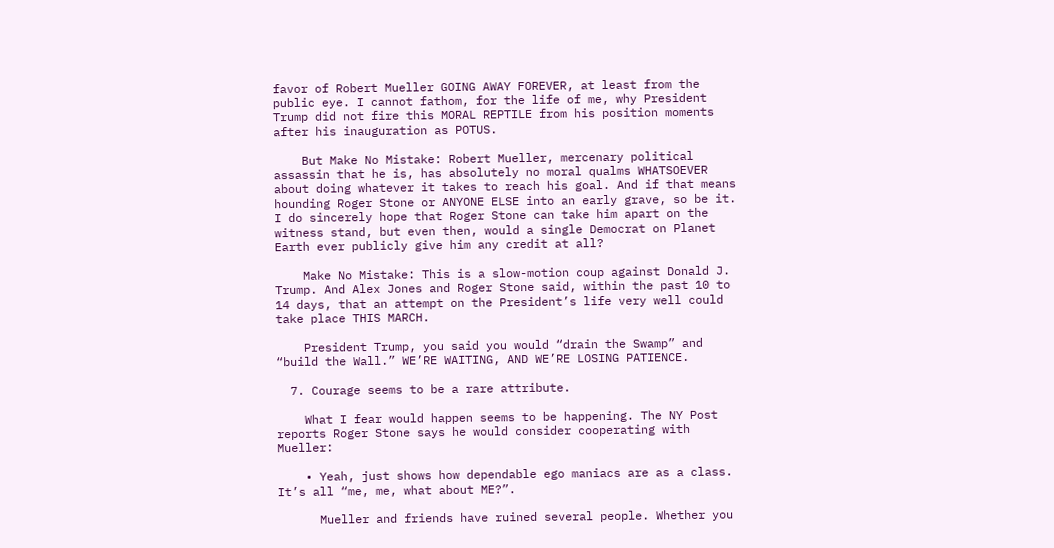favor of Robert Mueller GOING AWAY FOREVER, at least from the public eye. I cannot fathom, for the life of me, why President Trump did not fire this MORAL REPTILE from his position moments after his inauguration as POTUS.

    But Make No Mistake: Robert Mueller, mercenary political assassin that he is, has absolutely no moral qualms WHATSOEVER about doing whatever it takes to reach his goal. And if that means hounding Roger Stone or ANYONE ELSE into an early grave, so be it. I do sincerely hope that Roger Stone can take him apart on the witness stand, but even then, would a single Democrat on Planet Earth ever publicly give him any credit at all?

    Make No Mistake: This is a slow-motion coup against Donald J. Trump. And Alex Jones and Roger Stone said, within the past 10 to 14 days, that an attempt on the President’s life very well could take place THIS MARCH.

    President Trump, you said you would “drain the Swamp” and “build the Wall.” WE’RE WAITING, AND WE’RE LOSING PATIENCE.

  7. Courage seems to be a rare attribute.

    What I fear would happen seems to be happening. The NY Post reports Roger Stone says he would consider cooperating with Mueller:

    • Yeah, just shows how dependable ego maniacs are as a class. It’s all “me, me, what about ME?”.

      Mueller and friends have ruined several people. Whether you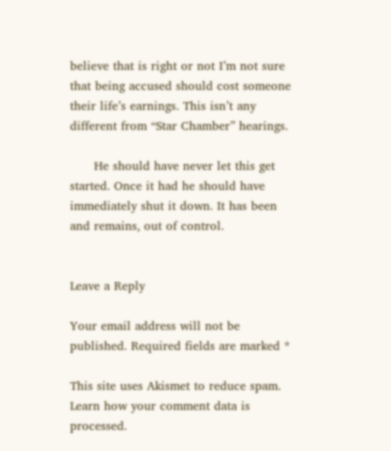believe that is right or not I’m not sure that being accused should cost someone their life’s earnings. This isn’t any different from “Star Chamber” hearings.

      He should have never let this get started. Once it had he should have immediately shut it down. It has been and remains, out of control.


Leave a Reply

Your email address will not be published. Required fields are marked *

This site uses Akismet to reduce spam. Learn how your comment data is processed.